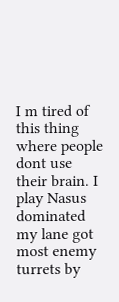I m tired of this thing where people dont use their brain. I play Nasus dominated my lane got most enemy turrets by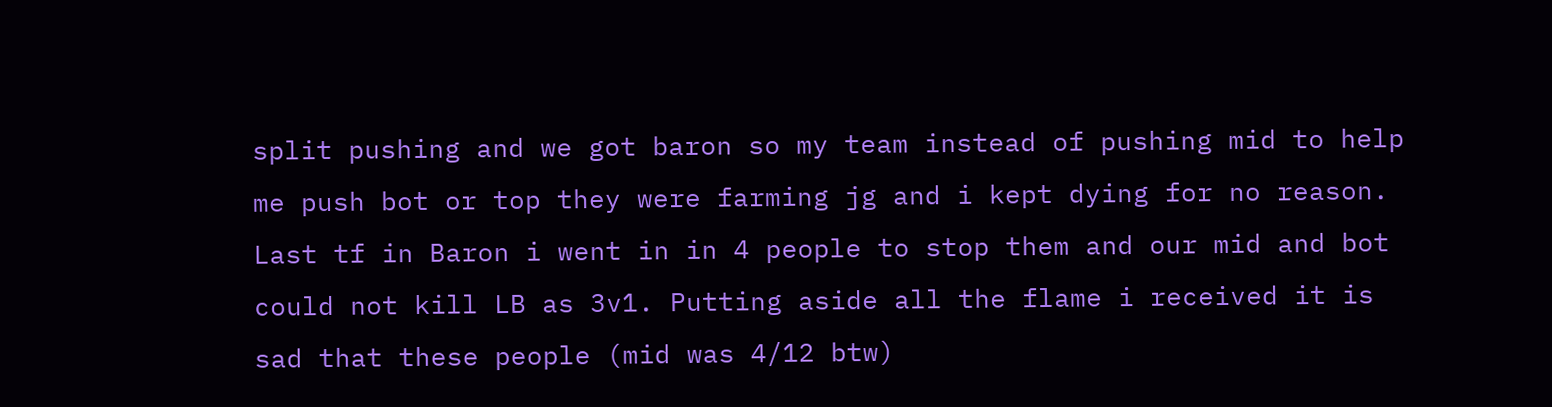split pushing and we got baron so my team instead of pushing mid to help me push bot or top they were farming jg and i kept dying for no reason. Last tf in Baron i went in in 4 people to stop them and our mid and bot could not kill LB as 3v1. Putting aside all the flame i received it is sad that these people (mid was 4/12 btw)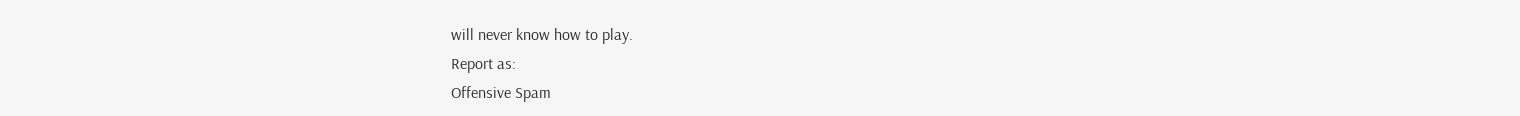will never know how to play.
Report as:
Offensive Spam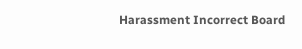Harassment Incorrect Board